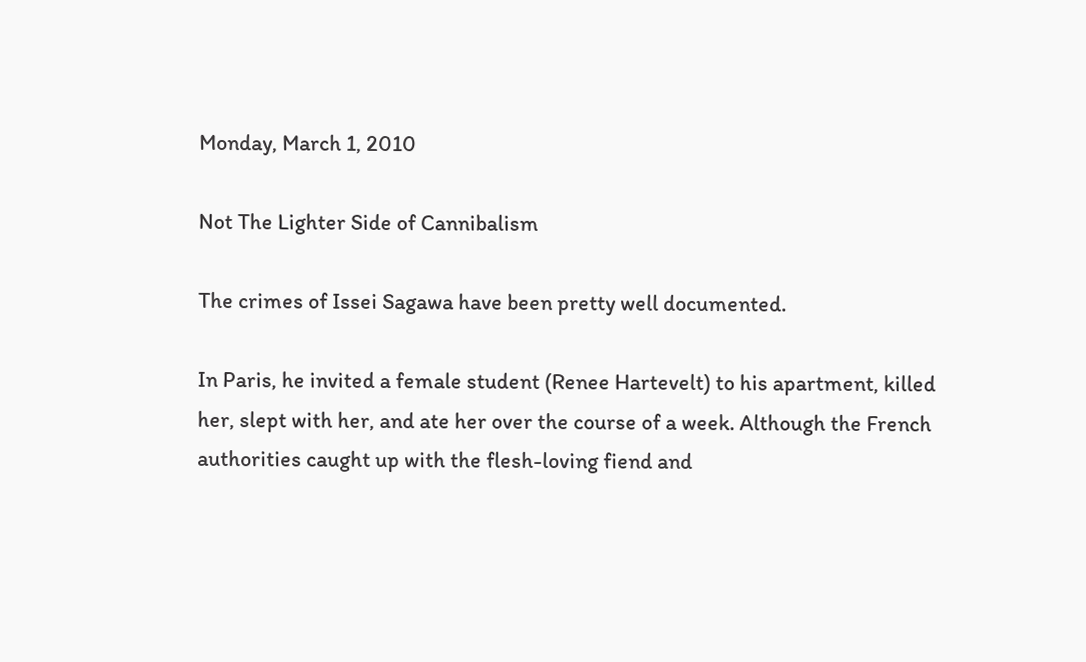Monday, March 1, 2010

Not The Lighter Side of Cannibalism

The crimes of Issei Sagawa have been pretty well documented.

In Paris, he invited a female student (Renee Hartevelt) to his apartment, killed her, slept with her, and ate her over the course of a week. Although the French authorities caught up with the flesh-loving fiend and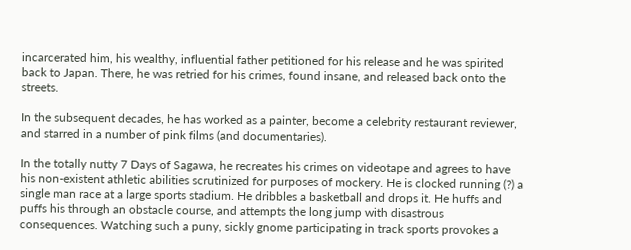incarcerated him, his wealthy, influential father petitioned for his release and he was spirited back to Japan. There, he was retried for his crimes, found insane, and released back onto the streets.

In the subsequent decades, he has worked as a painter, become a celebrity restaurant reviewer, and starred in a number of pink films (and documentaries).

In the totally nutty 7 Days of Sagawa, he recreates his crimes on videotape and agrees to have his non-existent athletic abilities scrutinized for purposes of mockery. He is clocked running (?) a single man race at a large sports stadium. He dribbles a basketball and drops it. He huffs and puffs his through an obstacle course, and attempts the long jump with disastrous consequences. Watching such a puny, sickly gnome participating in track sports provokes a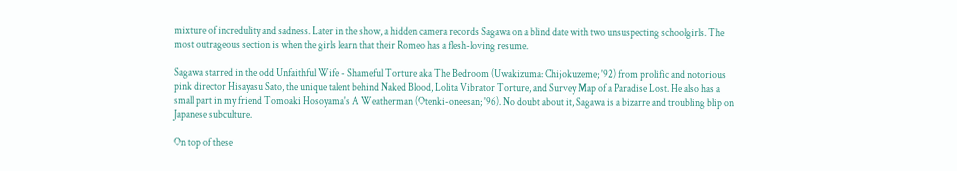mixture of incredulity and sadness. Later in the show, a hidden camera records Sagawa on a blind date with two unsuspecting schoolgirls. The most outrageous section is when the girls learn that their Romeo has a flesh-loving resume.

Sagawa starred in the odd Unfaithful Wife - Shameful Torture aka The Bedroom (Uwakizuma: Chijokuzeme; '92) from prolific and notorious pink director Hisayasu Sato, the unique talent behind Naked Blood, Lolita Vibrator Torture, and Survey Map of a Paradise Lost. He also has a small part in my friend Tomoaki Hosoyama's A Weatherman (Otenki-oneesan; '96). No doubt about it, Sagawa is a bizarre and troubling blip on Japanese subculture.

On top of these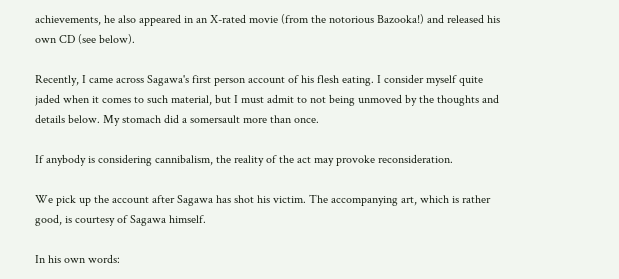achievements, he also appeared in an X-rated movie (from the notorious Bazooka!) and released his own CD (see below).

Recently, I came across Sagawa's first person account of his flesh eating. I consider myself quite jaded when it comes to such material, but I must admit to not being unmoved by the thoughts and details below. My stomach did a somersault more than once.

If anybody is considering cannibalism, the reality of the act may provoke reconsideration.

We pick up the account after Sagawa has shot his victim. The accompanying art, which is rather good, is courtesy of Sagawa himself.

In his own words: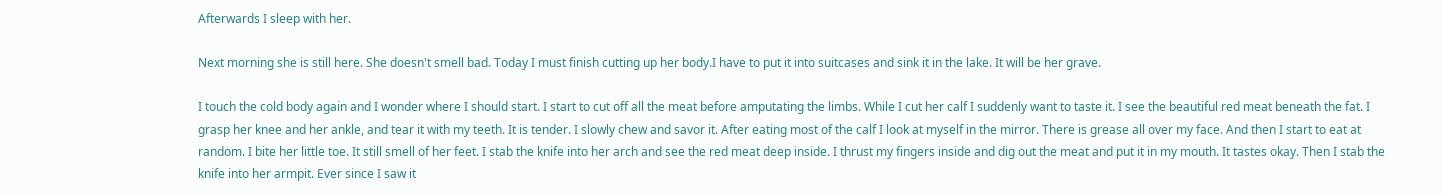Afterwards I sleep with her.

Next morning she is still here. She doesn't smell bad. Today I must finish cutting up her body.I have to put it into suitcases and sink it in the lake. It will be her grave.

I touch the cold body again and I wonder where I should start. I start to cut off all the meat before amputating the limbs. While I cut her calf I suddenly want to taste it. I see the beautiful red meat beneath the fat. I grasp her knee and her ankle, and tear it with my teeth. It is tender. I slowly chew and savor it. After eating most of the calf I look at myself in the mirror. There is grease all over my face. And then I start to eat at random. I bite her little toe. It still smell of her feet. I stab the knife into her arch and see the red meat deep inside. I thrust my fingers inside and dig out the meat and put it in my mouth. It tastes okay. Then I stab the knife into her armpit. Ever since I saw it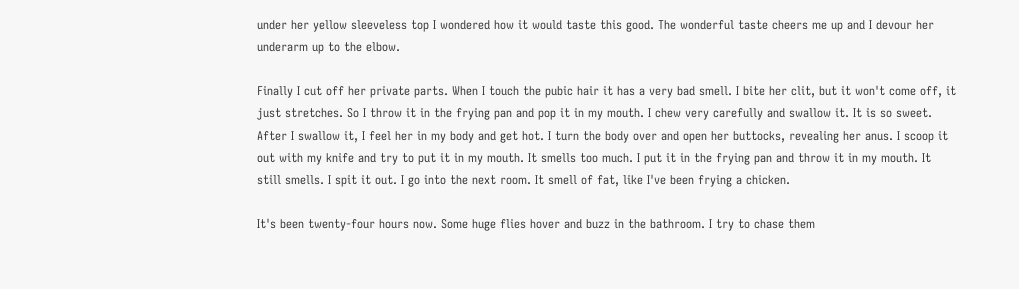under her yellow sleeveless top I wondered how it would taste this good. The wonderful taste cheers me up and I devour her underarm up to the elbow.

Finally I cut off her private parts. When I touch the pubic hair it has a very bad smell. I bite her clit, but it won't come off, it just stretches. So I throw it in the frying pan and pop it in my mouth. I chew very carefully and swallow it. It is so sweet. After I swallow it, I feel her in my body and get hot. I turn the body over and open her buttocks, revealing her anus. I scoop it out with my knife and try to put it in my mouth. It smells too much. I put it in the frying pan and throw it in my mouth. It still smells. I spit it out. I go into the next room. It smell of fat, like I've been frying a chicken.

It's been twenty-four hours now. Some huge flies hover and buzz in the bathroom. I try to chase them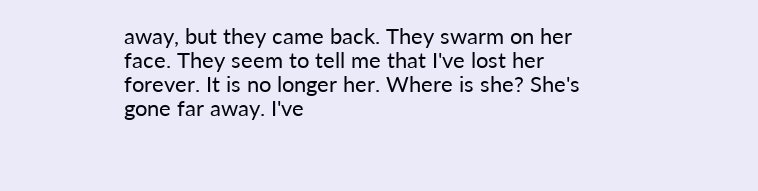away, but they came back. They swarm on her face. They seem to tell me that I've lost her forever. It is no longer her. Where is she? She's gone far away. I've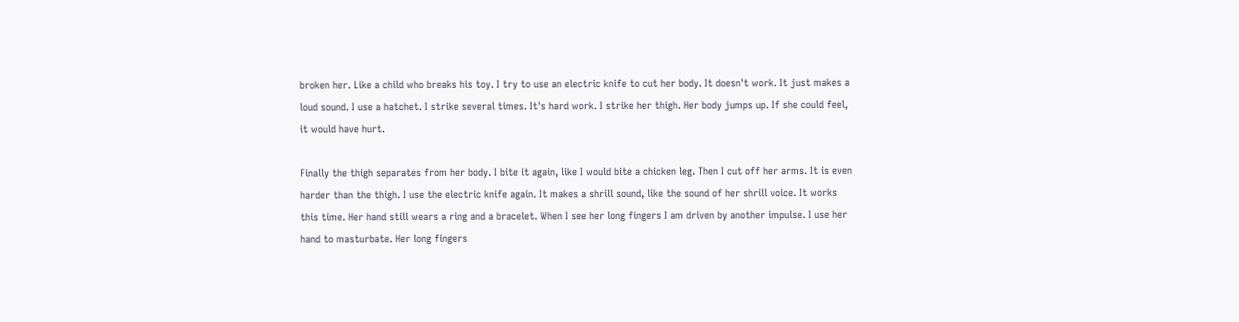broken her. Like a child who breaks his toy. I try to use an electric knife to cut her body. It doesn't work. It just makes a loud sound. I use a hatchet. I strike several times. It's hard work. I strike her thigh. Her body jumps up. If she could feel, it would have hurt.

Finally the thigh separates from her body. I bite it again, like I would bite a chicken leg. Then I cut off her arms. It is even harder than the thigh. I use the electric knife again. It makes a shrill sound, like the sound of her shrill voice. It works this time. Her hand still wears a ring and a bracelet. When I see her long fingers I am driven by another impulse. I use her hand to masturbate. Her long fingers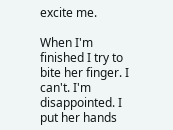excite me.

When I'm finished I try to bite her finger. I can't. I'm disappointed. I put her hands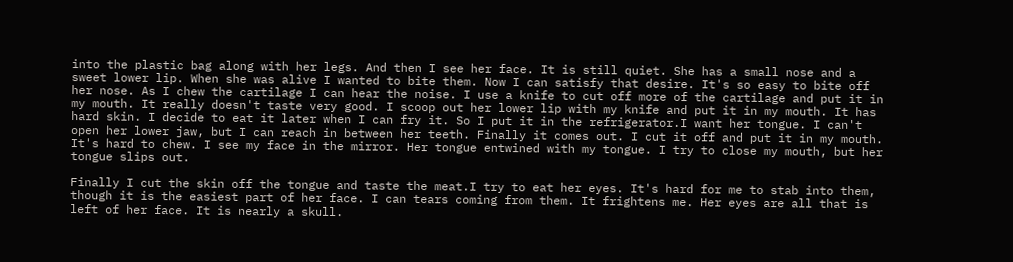into the plastic bag along with her legs. And then I see her face. It is still quiet. She has a small nose and a sweet lower lip. When she was alive I wanted to bite them. Now I can satisfy that desire. It's so easy to bite off her nose. As I chew the cartilage I can hear the noise. I use a knife to cut off more of the cartilage and put it in my mouth. It really doesn't taste very good. I scoop out her lower lip with my knife and put it in my mouth. It has hard skin. I decide to eat it later when I can fry it. So I put it in the refrigerator.I want her tongue. I can't open her lower jaw, but I can reach in between her teeth. Finally it comes out. I cut it off and put it in my mouth. It's hard to chew. I see my face in the mirror. Her tongue entwined with my tongue. I try to close my mouth, but her tongue slips out.

Finally I cut the skin off the tongue and taste the meat.I try to eat her eyes. It's hard for me to stab into them, though it is the easiest part of her face. I can tears coming from them. It frightens me. Her eyes are all that is left of her face. It is nearly a skull.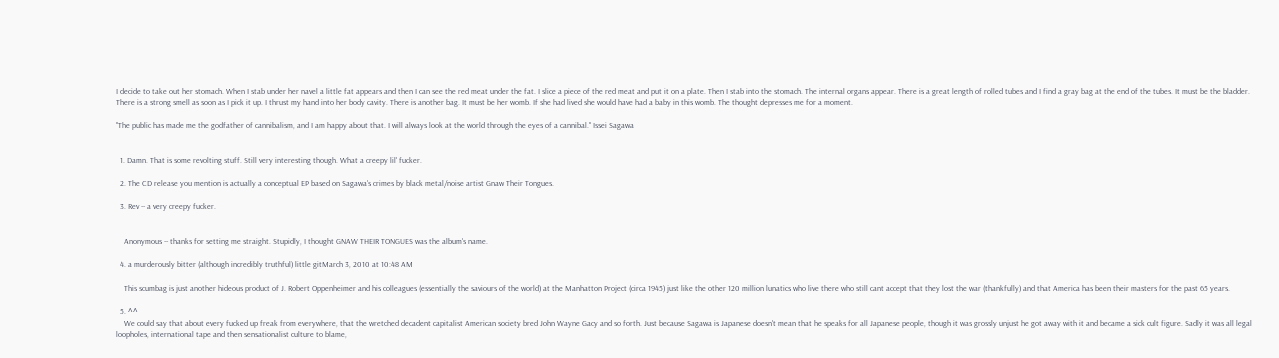I decide to take out her stomach. When I stab under her navel a little fat appears and then I can see the red meat under the fat. I slice a piece of the red meat and put it on a plate. Then I stab into the stomach. The internal organs appear. There is a great length of rolled tubes and I find a gray bag at the end of the tubes. It must be the bladder. There is a strong smell as soon as I pick it up. I thrust my hand into her body cavity. There is another bag. It must be her womb. If she had lived she would have had a baby in this womb. The thought depresses me for a moment.

"The public has made me the godfather of cannibalism, and I am happy about that. I will always look at the world through the eyes of a cannibal." Issei Sagawa


  1. Damn. That is some revolting stuff. Still very interesting though. What a creepy lil' fucker.

  2. The CD release you mention is actually a conceptual EP based on Sagawa's crimes by black metal/noise artist Gnaw Their Tongues.

  3. Rev -- a very creepy fucker.


    Anonymous -- thanks for setting me straight. Stupidly, I thought GNAW THEIR TONGUES was the album's name.

  4. a murderously bitter (although incredibly truthful) little gitMarch 3, 2010 at 10:48 AM

    This scumbag is just another hideous product of J. Robert Oppenheimer and his colleagues (essentially the saviours of the world) at the Manhatton Project (circa 1945) just like the other 120 million lunatics who live there who still cant accept that they lost the war (thankfully) and that America has been their masters for the past 65 years.

  5. ^^
    We could say that about every fucked up freak from everywhere, that the wretched decadent capitalist American society bred John Wayne Gacy and so forth. Just because Sagawa is Japanese doesn't mean that he speaks for all Japanese people, though it was grossly unjust he got away with it and became a sick cult figure. Sadly it was all legal loopholes, international tape and then sensationalist culture to blame,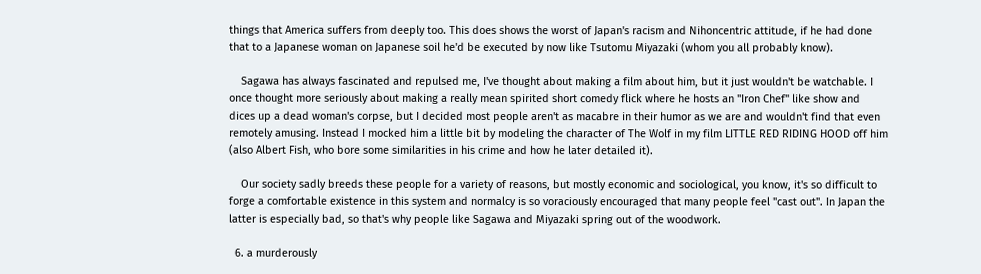things that America suffers from deeply too. This does shows the worst of Japan's racism and Nihoncentric attitude, if he had done that to a Japanese woman on Japanese soil he'd be executed by now like Tsutomu Miyazaki (whom you all probably know).

    Sagawa has always fascinated and repulsed me, I've thought about making a film about him, but it just wouldn't be watchable. I once thought more seriously about making a really mean spirited short comedy flick where he hosts an "Iron Chef" like show and dices up a dead woman's corpse, but I decided most people aren't as macabre in their humor as we are and wouldn't find that even remotely amusing. Instead I mocked him a little bit by modeling the character of The Wolf in my film LITTLE RED RIDING HOOD off him (also Albert Fish, who bore some similarities in his crime and how he later detailed it).

    Our society sadly breeds these people for a variety of reasons, but mostly economic and sociological, you know, it's so difficult to forge a comfortable existence in this system and normalcy is so voraciously encouraged that many people feel "cast out". In Japan the latter is especially bad, so that's why people like Sagawa and Miyazaki spring out of the woodwork.

  6. a murderously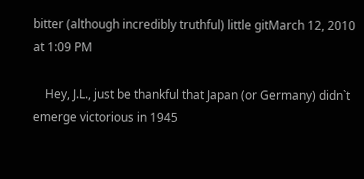bitter (although incredibly truthful) little gitMarch 12, 2010 at 1:09 PM

    Hey, J.L., just be thankful that Japan (or Germany) didn`t emerge victorious in 1945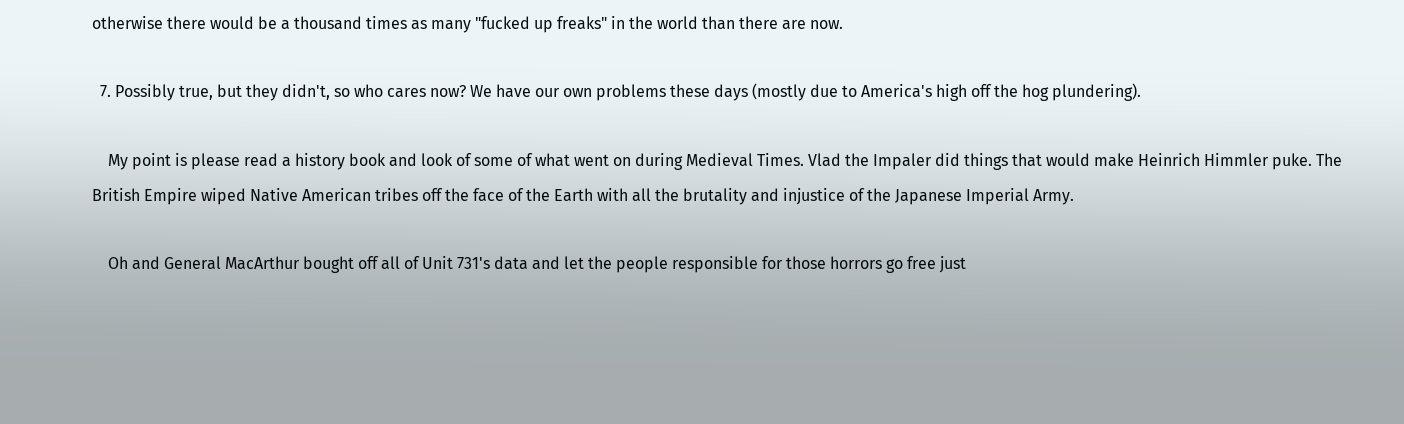otherwise there would be a thousand times as many "fucked up freaks" in the world than there are now.

  7. Possibly true, but they didn't, so who cares now? We have our own problems these days (mostly due to America's high off the hog plundering).

    My point is please read a history book and look of some of what went on during Medieval Times. Vlad the Impaler did things that would make Heinrich Himmler puke. The British Empire wiped Native American tribes off the face of the Earth with all the brutality and injustice of the Japanese Imperial Army.

    Oh and General MacArthur bought off all of Unit 731's data and let the people responsible for those horrors go free just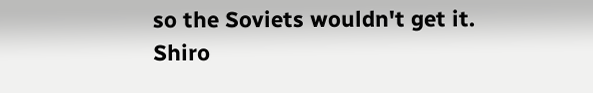so the Soviets wouldn't get it. Shiro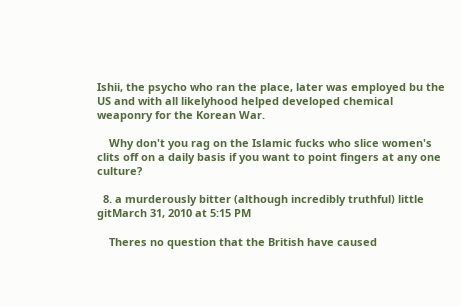Ishii, the psycho who ran the place, later was employed bu the US and with all likelyhood helped developed chemical weaponry for the Korean War.

    Why don't you rag on the Islamic fucks who slice women's clits off on a daily basis if you want to point fingers at any one culture?

  8. a murderously bitter (although incredibly truthful) little gitMarch 31, 2010 at 5:15 PM

    Theres no question that the British have caused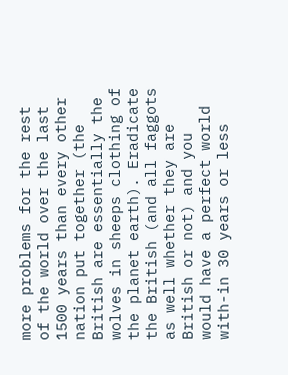more problems for the rest of the world over the last 1500 years than every other nation put together (the British are essentially the wolves in sheeps clothing of the planet earth). Eradicate the British (and all faggots as well whether they are British or not) and you would have a perfect world with-in 30 years or less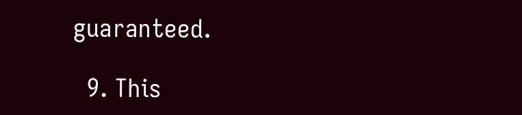guaranteed.

  9. This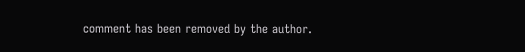comment has been removed by the author.